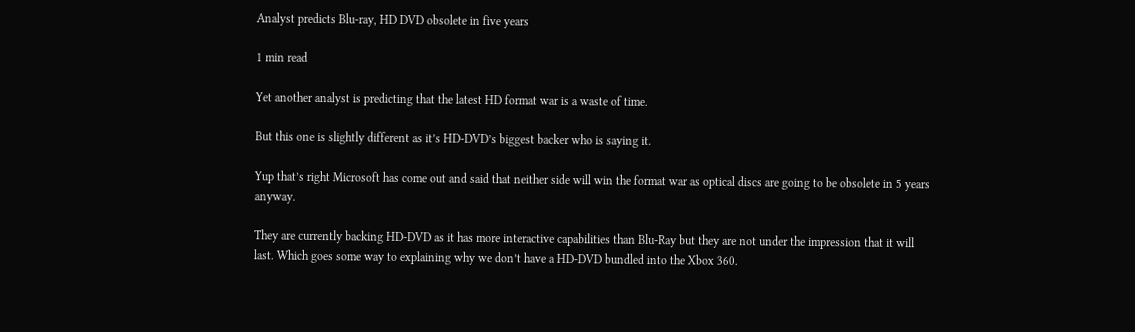Analyst predicts Blu-ray, HD DVD obsolete in five years

1 min read

Yet another analyst is predicting that the latest HD format war is a waste of time.

But this one is slightly different as it’s HD-DVD’s biggest backer who is saying it.

Yup that’s right Microsoft has come out and said that neither side will win the format war as optical discs are going to be obsolete in 5 years anyway.

They are currently backing HD-DVD as it has more interactive capabilities than Blu-Ray but they are not under the impression that it will last. Which goes some way to explaining why we don’t have a HD-DVD bundled into the Xbox 360.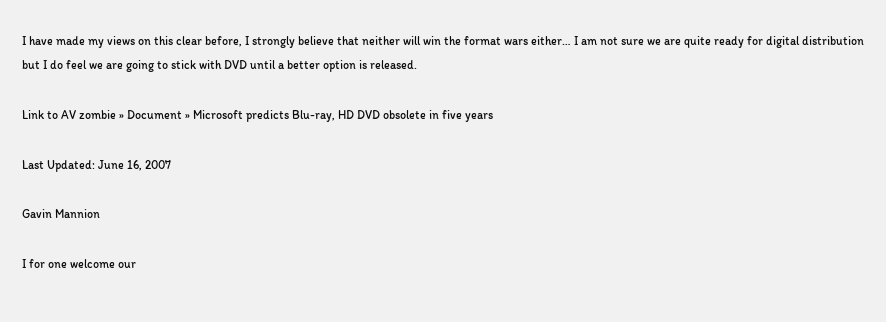I have made my views on this clear before, I strongly believe that neither will win the format wars either… I am not sure we are quite ready for digital distribution but I do feel we are going to stick with DVD until a better option is released.

Link to AV zombie » Document » Microsoft predicts Blu-ray, HD DVD obsolete in five years

Last Updated: June 16, 2007

Gavin Mannion

I for one welcome our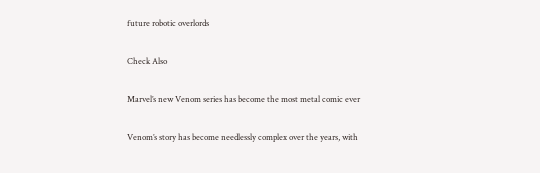future robotic overlords

Check Also

Marvel’s new Venom series has become the most metal comic ever

Venom’s story has become needlessly complex over the years, with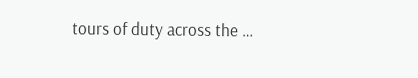tours of duty across the …